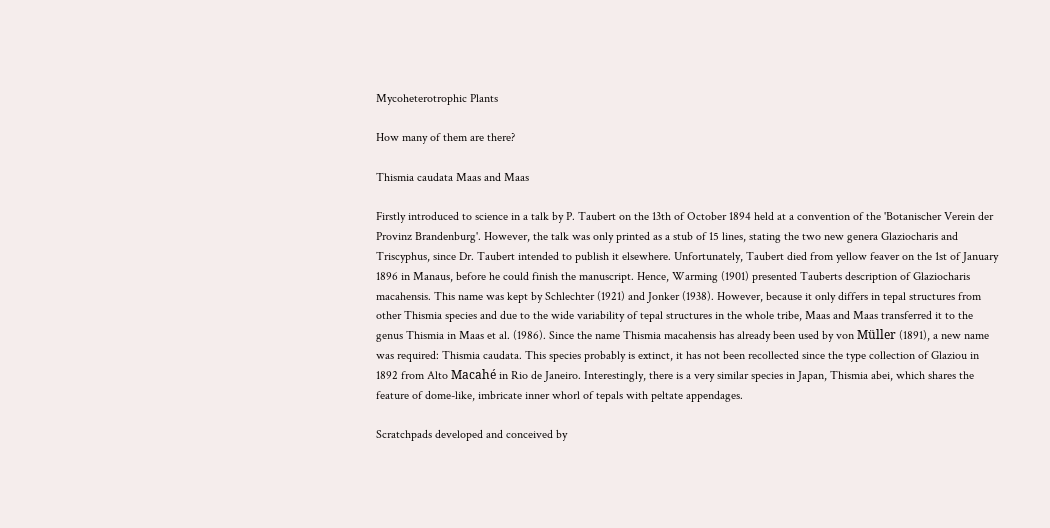Mycoheterotrophic Plants

How many of them are there?

Thismia caudata Maas and Maas

Firstly introduced to science in a talk by P. Taubert on the 13th of October 1894 held at a convention of the 'Botanischer Verein der Provinz Brandenburg'. However, the talk was only printed as a stub of 15 lines, stating the two new genera Glaziocharis and Triscyphus, since Dr. Taubert intended to publish it elsewhere. Unfortunately, Taubert died from yellow feaver on the 1st of January 1896 in Manaus, before he could finish the manuscript. Hence, Warming (1901) presented Tauberts description of Glaziocharis macahensis. This name was kept by Schlechter (1921) and Jonker (1938). However, because it only differs in tepal structures from other Thismia species and due to the wide variability of tepal structures in the whole tribe, Maas and Maas transferred it to the genus Thismia in Maas et al. (1986). Since the name Thismia macahensis has already been used by von Müller (1891), a new name was required: Thismia caudata. This species probably is extinct, it has not been recollected since the type collection of Glaziou in 1892 from Alto Macahé in Rio de Janeiro. Interestingly, there is a very similar species in Japan, Thismia abei, which shares the feature of dome-like, imbricate inner whorl of tepals with peltate appendages.

Scratchpads developed and conceived by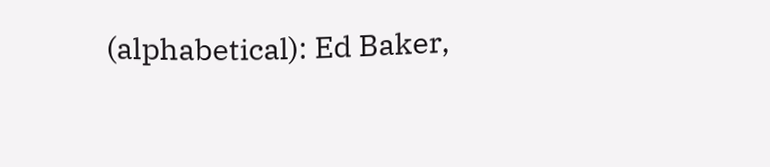(alphabetical): Ed Baker,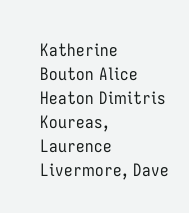Katherine Bouton Alice Heaton Dimitris Koureas, Laurence Livermore, Dave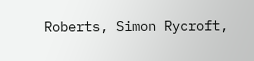Roberts, Simon Rycroft,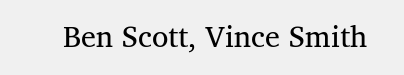Ben Scott, Vince Smith